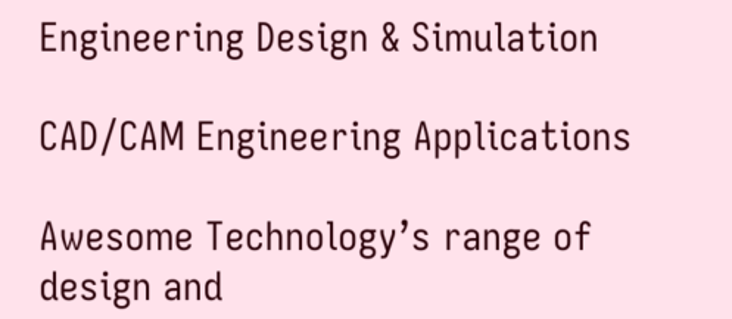Engineering Design & Simulation

CAD/CAM Engineering Applications

Awesome Technology’s range of design and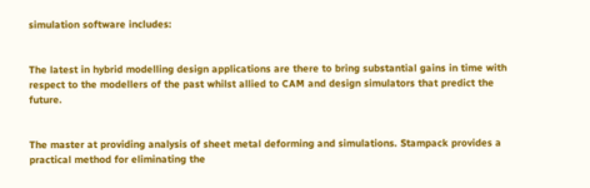simulation software includes:


The latest in hybrid modelling design applications are there to bring substantial gains in time with respect to the modellers of the past whilst allied to CAM and design simulators that predict the future.


The master at providing analysis of sheet metal deforming and simulations. Stampack provides a practical method for eliminating the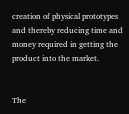creation of physical prototypes and thereby reducing time and money required in getting the product into the market.


The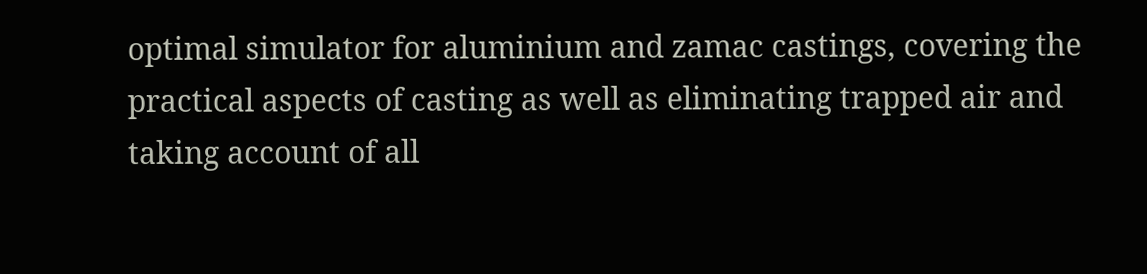optimal simulator for aluminium and zamac castings, covering the practical aspects of casting as well as eliminating trapped air and taking account of all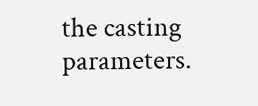the casting parameters.